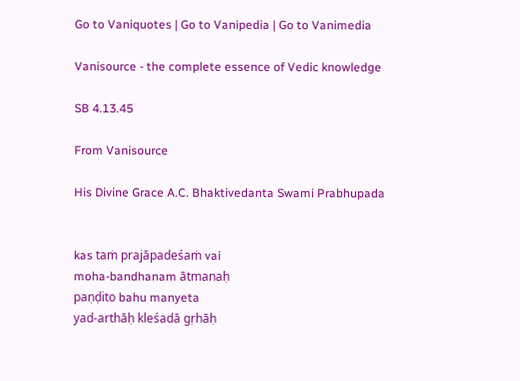Go to Vaniquotes | Go to Vanipedia | Go to Vanimedia

Vanisource - the complete essence of Vedic knowledge

SB 4.13.45

From Vanisource

His Divine Grace A.C. Bhaktivedanta Swami Prabhupada


kas taṁ prajāpadeśaṁ vai
moha-bandhanam ātmanaḥ
paṇḍito bahu manyeta
yad-arthāḥ kleśadā gṛhāḥ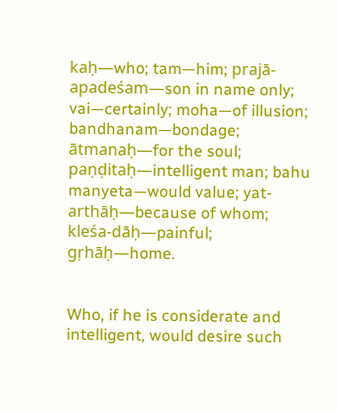kaḥ—who; tam—him; prajā-apadeśam—son in name only; vai—certainly; moha—of illusion; bandhanam—bondage; ātmanaḥ—for the soul; paṇḍitaḥ—intelligent man; bahu manyeta—would value; yat-arthāḥ—because of whom; kleśa-dāḥ—painful; gṛhāḥ—home.


Who, if he is considerate and intelligent, would desire such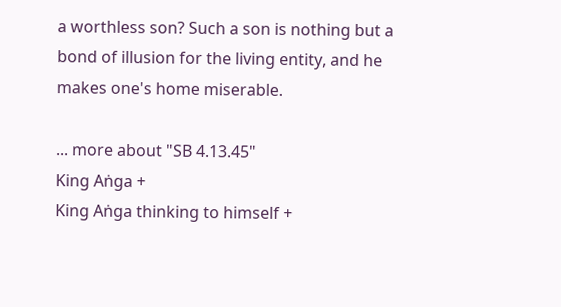a worthless son? Such a son is nothing but a bond of illusion for the living entity, and he makes one's home miserable.

... more about "SB 4.13.45"
King Aṅga +
King Aṅga thinking to himself +